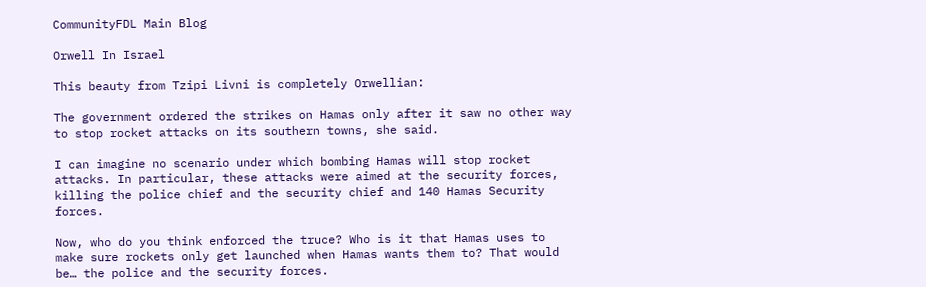CommunityFDL Main Blog

Orwell In Israel

This beauty from Tzipi Livni is completely Orwellian:

The government ordered the strikes on Hamas only after it saw no other way to stop rocket attacks on its southern towns, she said.

I can imagine no scenario under which bombing Hamas will stop rocket attacks. In particular, these attacks were aimed at the security forces, killing the police chief and the security chief and 140 Hamas Security forces.

Now, who do you think enforced the truce? Who is it that Hamas uses to make sure rockets only get launched when Hamas wants them to? That would be… the police and the security forces.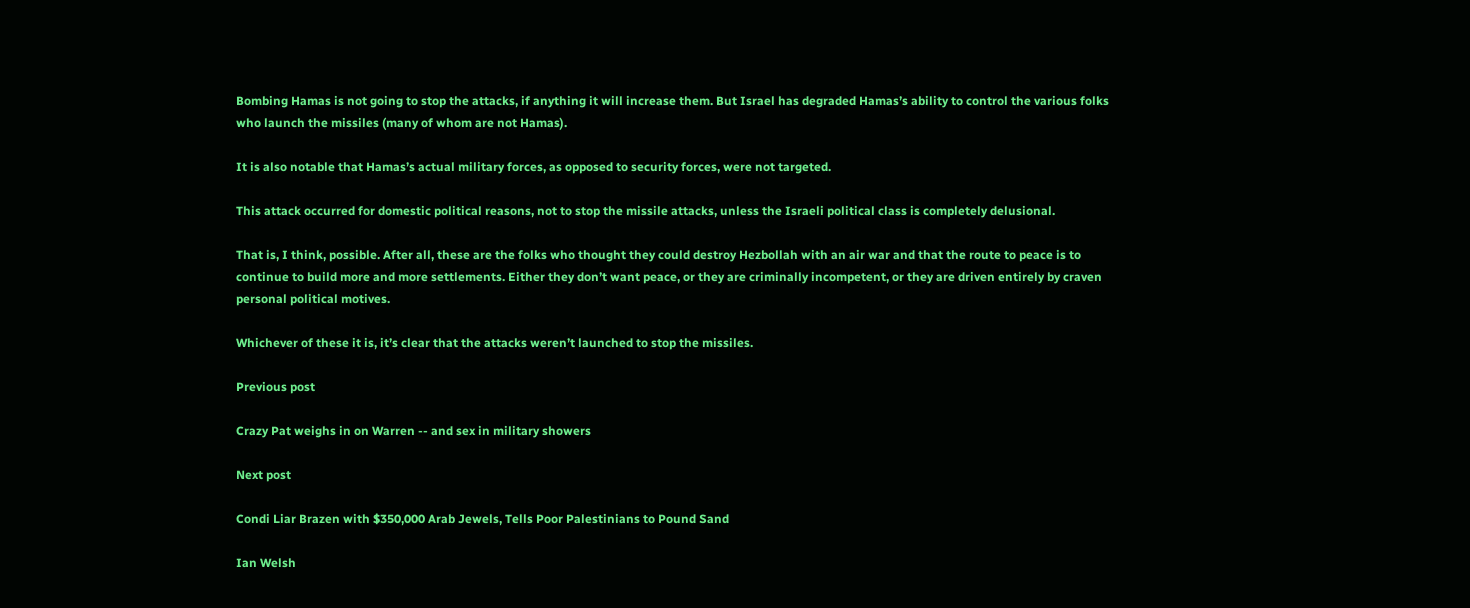Bombing Hamas is not going to stop the attacks, if anything it will increase them. But Israel has degraded Hamas’s ability to control the various folks who launch the missiles (many of whom are not Hamas).

It is also notable that Hamas’s actual military forces, as opposed to security forces, were not targeted.

This attack occurred for domestic political reasons, not to stop the missile attacks, unless the Israeli political class is completely delusional.

That is, I think, possible. After all, these are the folks who thought they could destroy Hezbollah with an air war and that the route to peace is to continue to build more and more settlements. Either they don’t want peace, or they are criminally incompetent, or they are driven entirely by craven personal political motives.

Whichever of these it is, it’s clear that the attacks weren’t launched to stop the missiles.

Previous post

Crazy Pat weighs in on Warren -- and sex in military showers

Next post

Condi Liar Brazen with $350,000 Arab Jewels, Tells Poor Palestinians to Pound Sand

Ian Welsh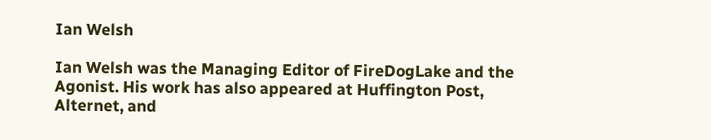Ian Welsh

Ian Welsh was the Managing Editor of FireDogLake and the Agonist. His work has also appeared at Huffington Post, Alternet, and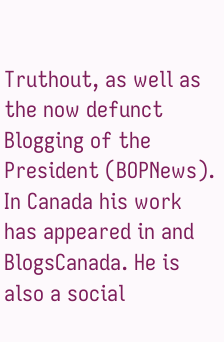Truthout, as well as the now defunct Blogging of the President (BOPNews). In Canada his work has appeared in and BlogsCanada. He is also a social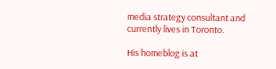media strategy consultant and currently lives in Toronto.

His homeblog is at